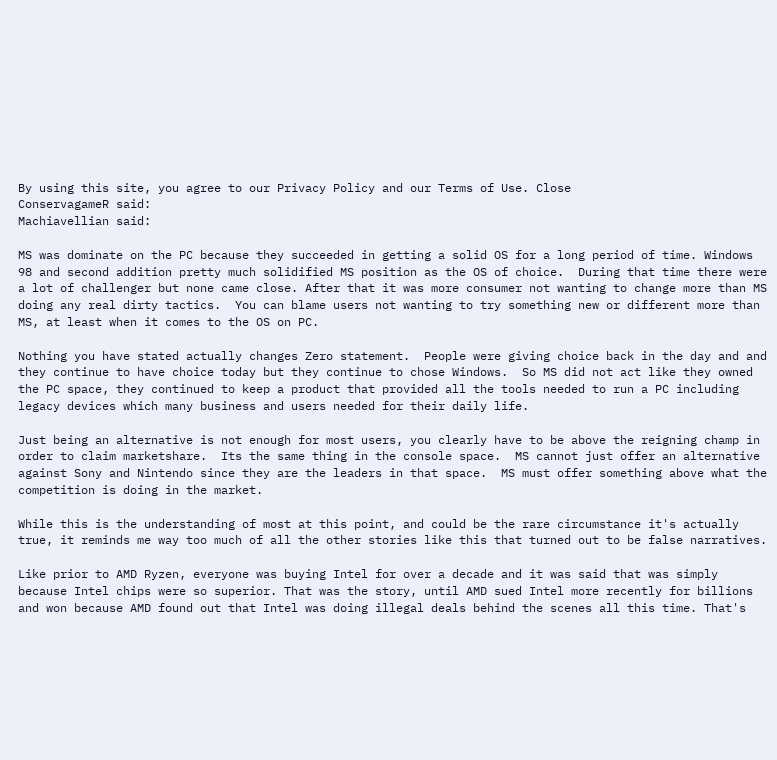By using this site, you agree to our Privacy Policy and our Terms of Use. Close
ConservagameR said:
Machiavellian said:

MS was dominate on the PC because they succeeded in getting a solid OS for a long period of time. Windows 98 and second addition pretty much solidified MS position as the OS of choice.  During that time there were a lot of challenger but none came close. After that it was more consumer not wanting to change more than MS doing any real dirty tactics.  You can blame users not wanting to try something new or different more than MS, at least when it comes to the OS on PC.

Nothing you have stated actually changes Zero statement.  People were giving choice back in the day and and they continue to have choice today but they continue to chose Windows.  So MS did not act like they owned the PC space, they continued to keep a product that provided all the tools needed to run a PC including legacy devices which many business and users needed for their daily life.

Just being an alternative is not enough for most users, you clearly have to be above the reigning champ in order to claim marketshare.  Its the same thing in the console space.  MS cannot just offer an alternative against Sony and Nintendo since they are the leaders in that space.  MS must offer something above what the competition is doing in the market.

While this is the understanding of most at this point, and could be the rare circumstance it's actually true, it reminds me way too much of all the other stories like this that turned out to be false narratives.

Like prior to AMD Ryzen, everyone was buying Intel for over a decade and it was said that was simply because Intel chips were so superior. That was the story, until AMD sued Intel more recently for billions and won because AMD found out that Intel was doing illegal deals behind the scenes all this time. That's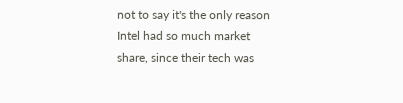not to say it's the only reason Intel had so much market share, since their tech was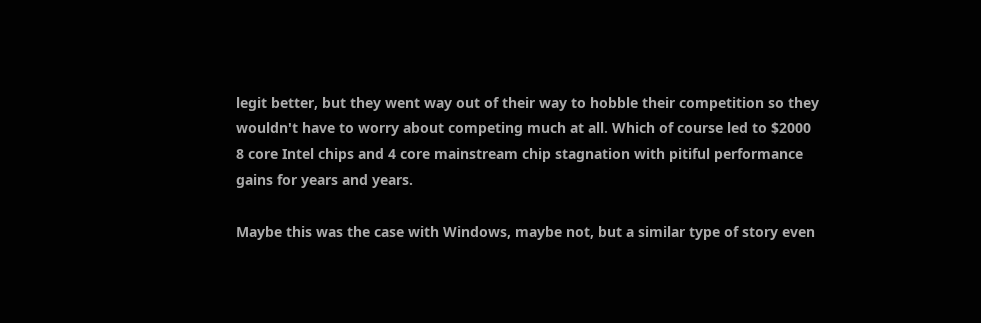legit better, but they went way out of their way to hobble their competition so they wouldn't have to worry about competing much at all. Which of course led to $2000 8 core Intel chips and 4 core mainstream chip stagnation with pitiful performance gains for years and years.

Maybe this was the case with Windows, maybe not, but a similar type of story even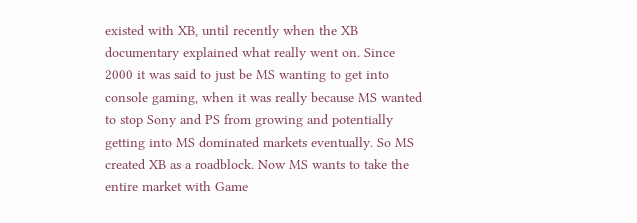existed with XB, until recently when the XB documentary explained what really went on. Since 2000 it was said to just be MS wanting to get into console gaming, when it was really because MS wanted to stop Sony and PS from growing and potentially getting into MS dominated markets eventually. So MS created XB as a roadblock. Now MS wants to take the entire market with Game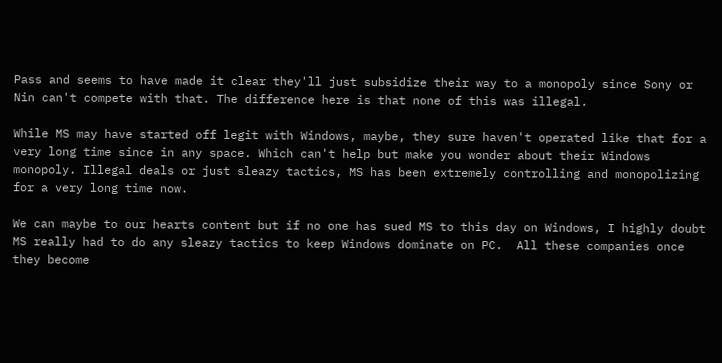Pass and seems to have made it clear they'll just subsidize their way to a monopoly since Sony or Nin can't compete with that. The difference here is that none of this was illegal.

While MS may have started off legit with Windows, maybe, they sure haven't operated like that for a very long time since in any space. Which can't help but make you wonder about their Windows monopoly. Illegal deals or just sleazy tactics, MS has been extremely controlling and monopolizing for a very long time now.

We can maybe to our hearts content but if no one has sued MS to this day on Windows, I highly doubt MS really had to do any sleazy tactics to keep Windows dominate on PC.  All these companies once they become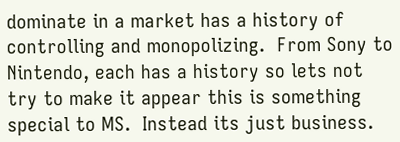dominate in a market has a history of controlling and monopolizing.  From Sony to Nintendo, each has a history so lets not try to make it appear this is something special to MS.  Instead its just business.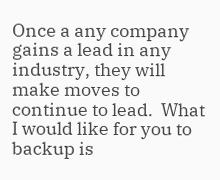Once a any company gains a lead in any industry, they will make moves to continue to lead.  What I would like for you to backup is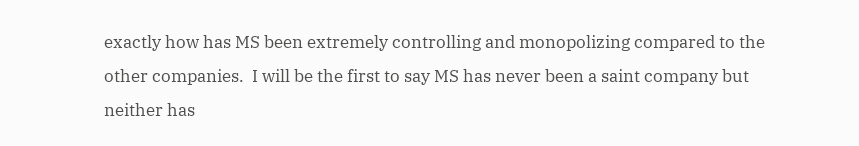exactly how has MS been extremely controlling and monopolizing compared to the other companies.  I will be the first to say MS has never been a saint company but neither has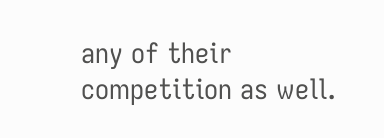any of their competition as well.